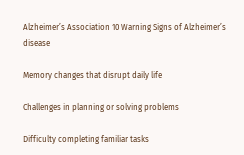Alzheimer’s Association 10 Warning Signs of Alzheimer’s disease

Memory changes that disrupt daily life

Challenges in planning or solving problems

Difficulty completing familiar tasks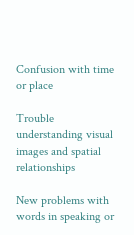Confusion with time or place

Trouble understanding visual images and spatial relationships

New problems with words in speaking or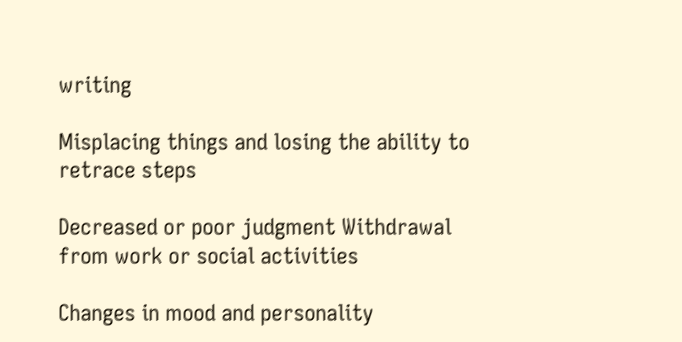writing

Misplacing things and losing the ability to retrace steps

Decreased or poor judgment Withdrawal from work or social activities

Changes in mood and personality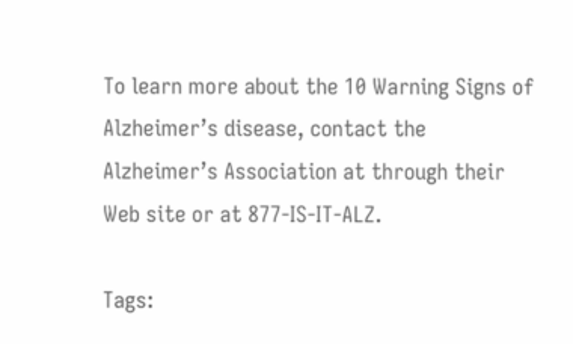To learn more about the 10 Warning Signs of Alzheimer’s disease, contact the Alzheimer’s Association at through their Web site or at 877-IS-IT-ALZ.

Tags: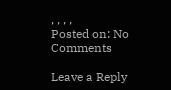, , , ,
Posted on: No Comments

Leave a Reply